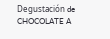Degustación de CHOCOLATE A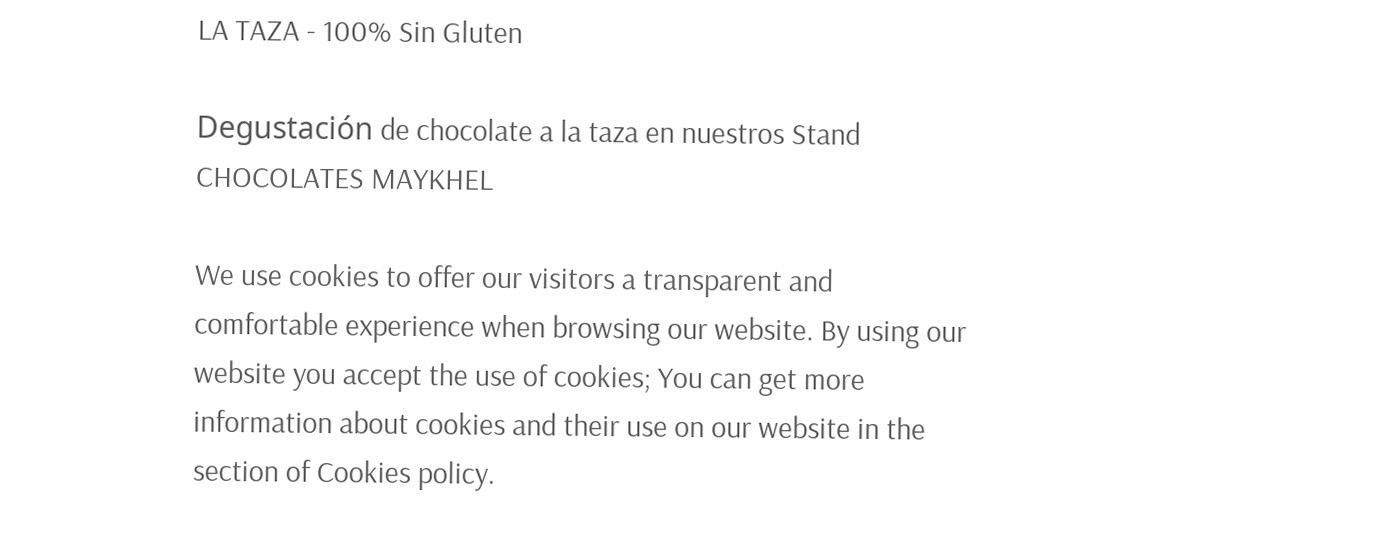LA TAZA - 100% Sin Gluten

Degustación de chocolate a la taza en nuestros Stand CHOCOLATES MAYKHEL

We use cookies to offer our visitors a transparent and comfortable experience when browsing our website. By using our website you accept the use of cookies; You can get more information about cookies and their use on our website in the section of Cookies policy.